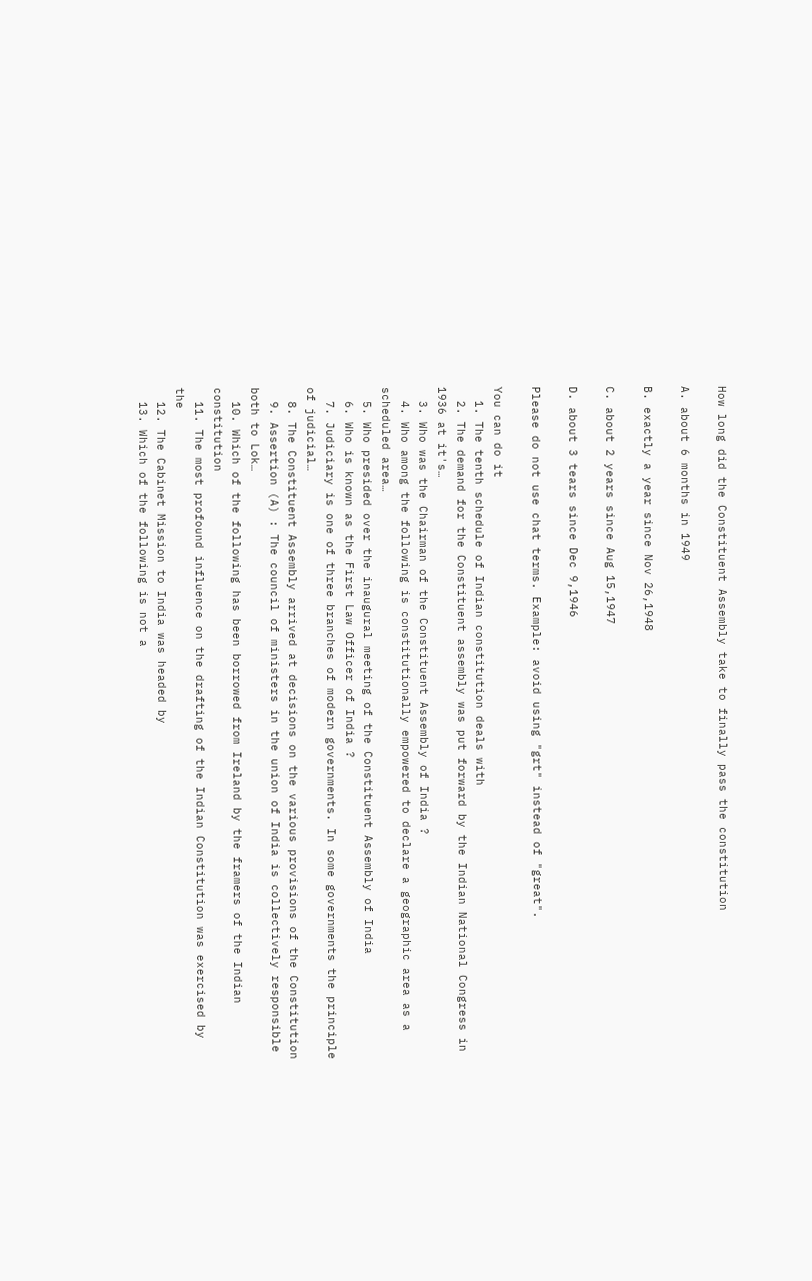How long did the Constituent Assembly take to finally pass the constitution

A. about 6 months in 1949

B. exactly a year since Nov 26,1948

C. about 2 years since Aug 15,1947

D. about 3 tears since Dec 9,1946

Please do not use chat terms. Example: avoid using "grt" instead of "great".

You can do it
  1. The tenth schedule of Indian constitution deals with
  2. The demand for the Constituent assembly was put forward by the Indian National Congress in 1936 at it's…
  3. Who was the Chairman of the Constituent Assembly of India ?
  4. Who among the following is constitutionally empowered to declare a geographic area as a scheduled area…
  5. Who presided over the inaugural meeting of the Constituent Assembly of India
  6. Who is known as the First Law Officer of India ?
  7. Judiciary is one of three branches of modern governments. In some governments the principle of judicial…
  8. The Constituent Assembly arrived at decisions on the various provisions of the Constitution
  9. Assertion (A) : The council of ministers in the union of India is collectively responsible both to Lok…
  10. Which of the following has been borrowed from Ireland by the framers of the Indian constitution
  11. The most profound influence on the drafting of the Indian Constitution was exercised by the
  12. The Cabinet Mission to India was headed by
  13. Which of the following is not a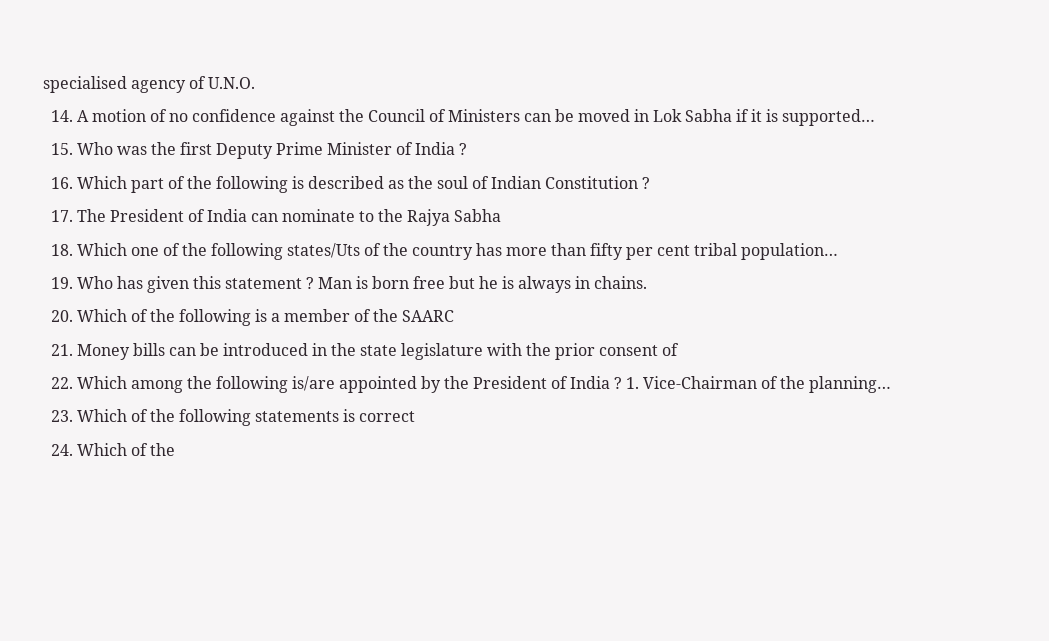specialised agency of U.N.O.
  14. A motion of no confidence against the Council of Ministers can be moved in Lok Sabha if it is supported…
  15. Who was the first Deputy Prime Minister of India ?
  16. Which part of the following is described as the soul of Indian Constitution ?
  17. The President of India can nominate to the Rajya Sabha
  18. Which one of the following states/Uts of the country has more than fifty per cent tribal population…
  19. Who has given this statement ? Man is born free but he is always in chains.
  20. Which of the following is a member of the SAARC
  21. Money bills can be introduced in the state legislature with the prior consent of
  22. Which among the following is/are appointed by the President of India ? 1. Vice-Chairman of the planning…
  23. Which of the following statements is correct
  24. Which of the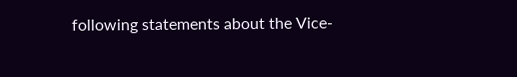following statements about the Vice-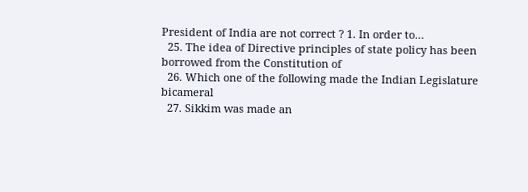President of India are not correct ? 1. In order to…
  25. The idea of Directive principles of state policy has been borrowed from the Constitution of
  26. Which one of the following made the Indian Legislature bicameral
  27. Sikkim was made an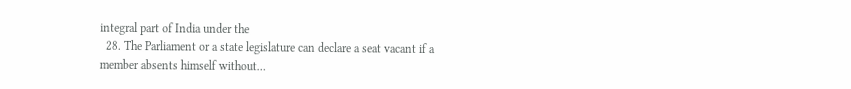integral part of India under the
  28. The Parliament or a state legislature can declare a seat vacant if a member absents himself without…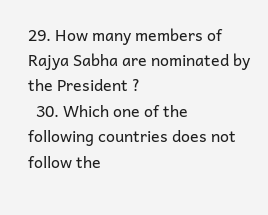29. How many members of Rajya Sabha are nominated by the President ?
  30. Which one of the following countries does not follow the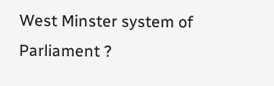West Minster system of Parliament ?